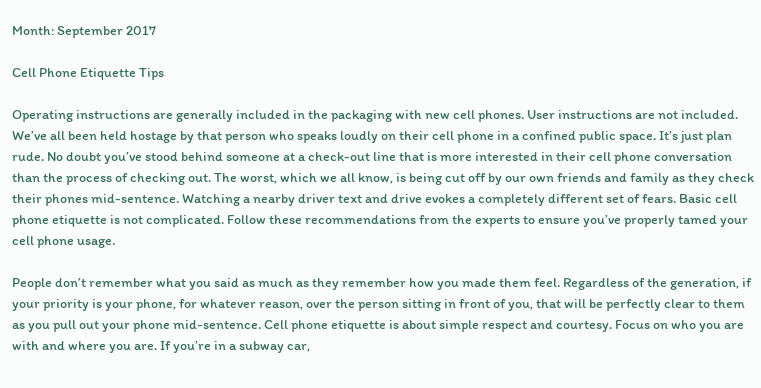Month: September 2017

Cell Phone Etiquette Tips

Operating instructions are generally included in the packaging with new cell phones. User instructions are not included. We’ve all been held hostage by that person who speaks loudly on their cell phone in a confined public space. It’s just plan rude. No doubt you’ve stood behind someone at a check-out line that is more interested in their cell phone conversation than the process of checking out. The worst, which we all know, is being cut off by our own friends and family as they check their phones mid-sentence. Watching a nearby driver text and drive evokes a completely different set of fears. Basic cell phone etiquette is not complicated. Follow these recommendations from the experts to ensure you’ve properly tamed your cell phone usage.

People don’t remember what you said as much as they remember how you made them feel. Regardless of the generation, if your priority is your phone, for whatever reason, over the person sitting in front of you, that will be perfectly clear to them as you pull out your phone mid-sentence. Cell phone etiquette is about simple respect and courtesy. Focus on who you are with and where you are. If you’re in a subway car,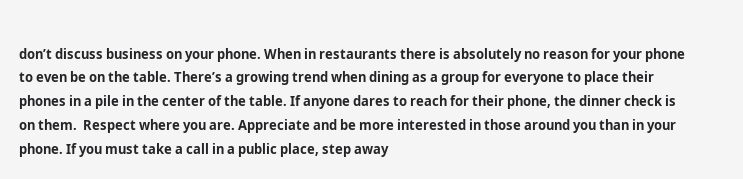don’t discuss business on your phone. When in restaurants there is absolutely no reason for your phone to even be on the table. There’s a growing trend when dining as a group for everyone to place their phones in a pile in the center of the table. If anyone dares to reach for their phone, the dinner check is on them.  Respect where you are. Appreciate and be more interested in those around you than in your phone. If you must take a call in a public place, step away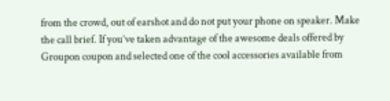from the crowd, out of earshot and do not put your phone on speaker. Make the call brief. If you’ve taken advantage of the awesome deals offered by Groupon coupon and selected one of the cool accessories available from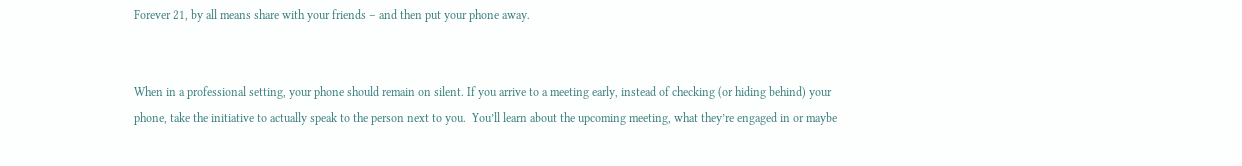Forever 21, by all means share with your friends – and then put your phone away.


When in a professional setting, your phone should remain on silent. If you arrive to a meeting early, instead of checking (or hiding behind) your phone, take the initiative to actually speak to the person next to you.  You’ll learn about the upcoming meeting, what they’re engaged in or maybe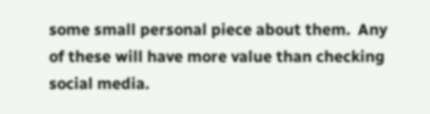some small personal piece about them.  Any of these will have more value than checking social media.